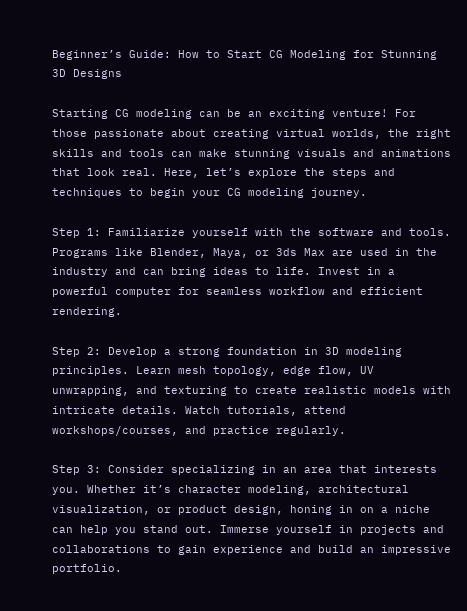Beginner’s Guide: How to Start CG Modeling for Stunning 3D Designs

Starting CG modeling can be an exciting venture! For those passionate about creating virtual worlds, the right skills and tools can make stunning visuals and animations that look real. Here, let’s explore the steps and techniques to begin your CG modeling journey.

Step 1: Familiarize yourself with the software and tools. Programs like Blender, Maya, or 3ds Max are used in the industry and can bring ideas to life. Invest in a powerful computer for seamless workflow and efficient rendering.

Step 2: Develop a strong foundation in 3D modeling principles. Learn mesh topology, edge flow, UV unwrapping, and texturing to create realistic models with intricate details. Watch tutorials, attend workshops/courses, and practice regularly.

Step 3: Consider specializing in an area that interests you. Whether it’s character modeling, architectural visualization, or product design, honing in on a niche can help you stand out. Immerse yourself in projects and collaborations to gain experience and build an impressive portfolio.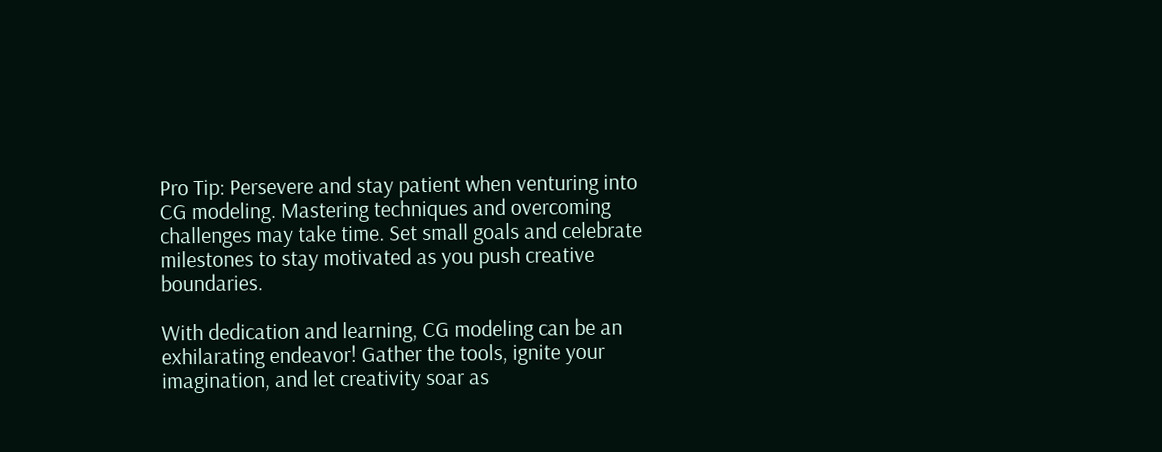Pro Tip: Persevere and stay patient when venturing into CG modeling. Mastering techniques and overcoming challenges may take time. Set small goals and celebrate milestones to stay motivated as you push creative boundaries.

With dedication and learning, CG modeling can be an exhilarating endeavor! Gather the tools, ignite your imagination, and let creativity soar as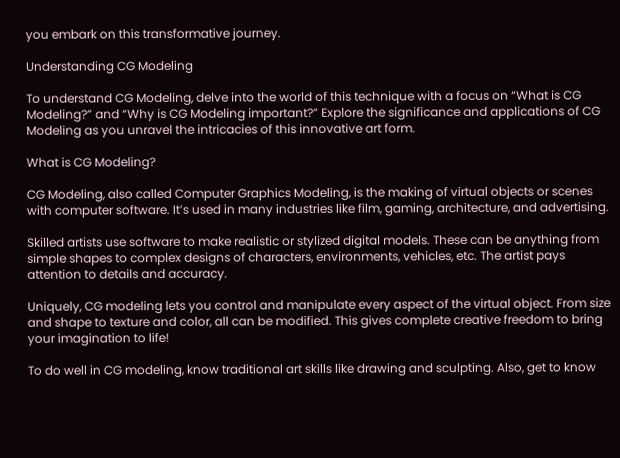you embark on this transformative journey.

Understanding CG Modeling

To understand CG Modeling, delve into the world of this technique with a focus on “What is CG Modeling?” and “Why is CG Modeling important?” Explore the significance and applications of CG Modeling as you unravel the intricacies of this innovative art form.

What is CG Modeling?

CG Modeling, also called Computer Graphics Modeling, is the making of virtual objects or scenes with computer software. It’s used in many industries like film, gaming, architecture, and advertising.

Skilled artists use software to make realistic or stylized digital models. These can be anything from simple shapes to complex designs of characters, environments, vehicles, etc. The artist pays attention to details and accuracy.

Uniquely, CG modeling lets you control and manipulate every aspect of the virtual object. From size and shape to texture and color, all can be modified. This gives complete creative freedom to bring your imagination to life!

To do well in CG modeling, know traditional art skills like drawing and sculpting. Also, get to know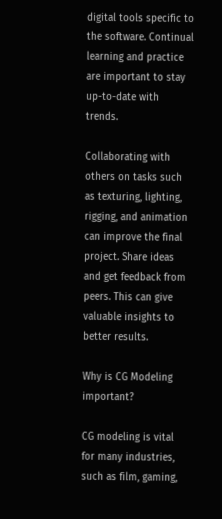digital tools specific to the software. Continual learning and practice are important to stay up-to-date with trends.

Collaborating with others on tasks such as texturing, lighting, rigging, and animation can improve the final project. Share ideas and get feedback from peers. This can give valuable insights to better results.

Why is CG Modeling important?

CG modeling is vital for many industries, such as film, gaming,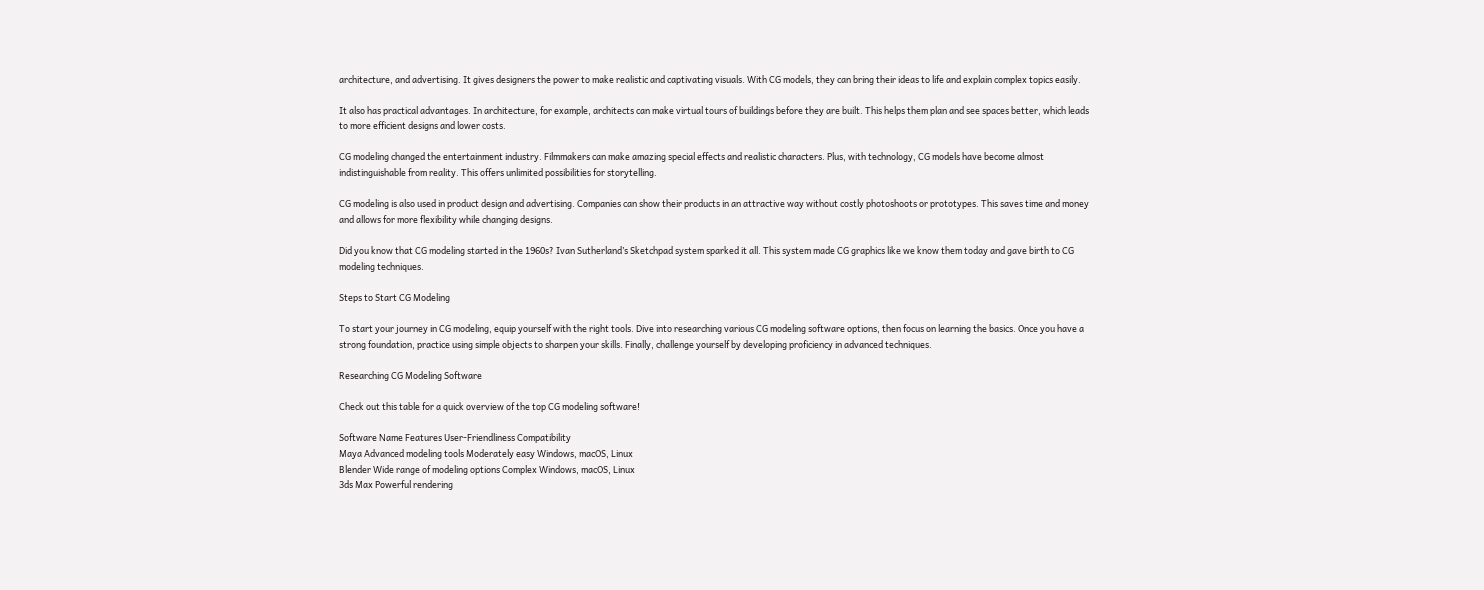architecture, and advertising. It gives designers the power to make realistic and captivating visuals. With CG models, they can bring their ideas to life and explain complex topics easily.

It also has practical advantages. In architecture, for example, architects can make virtual tours of buildings before they are built. This helps them plan and see spaces better, which leads to more efficient designs and lower costs.

CG modeling changed the entertainment industry. Filmmakers can make amazing special effects and realistic characters. Plus, with technology, CG models have become almost indistinguishable from reality. This offers unlimited possibilities for storytelling.

CG modeling is also used in product design and advertising. Companies can show their products in an attractive way without costly photoshoots or prototypes. This saves time and money and allows for more flexibility while changing designs.

Did you know that CG modeling started in the 1960s? Ivan Sutherland’s Sketchpad system sparked it all. This system made CG graphics like we know them today and gave birth to CG modeling techniques.

Steps to Start CG Modeling

To start your journey in CG modeling, equip yourself with the right tools. Dive into researching various CG modeling software options, then focus on learning the basics. Once you have a strong foundation, practice using simple objects to sharpen your skills. Finally, challenge yourself by developing proficiency in advanced techniques.

Researching CG Modeling Software

Check out this table for a quick overview of the top CG modeling software!

Software Name Features User-Friendliness Compatibility
Maya Advanced modeling tools Moderately easy Windows, macOS, Linux
Blender Wide range of modeling options Complex Windows, macOS, Linux
3ds Max Powerful rendering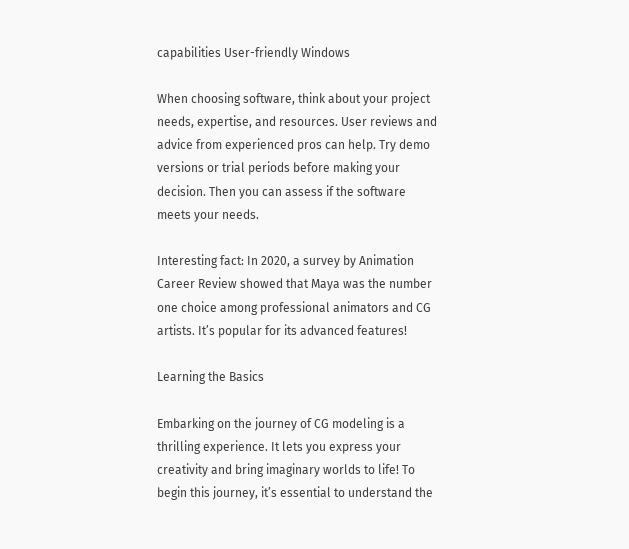capabilities User-friendly Windows

When choosing software, think about your project needs, expertise, and resources. User reviews and advice from experienced pros can help. Try demo versions or trial periods before making your decision. Then you can assess if the software meets your needs.

Interesting fact: In 2020, a survey by Animation Career Review showed that Maya was the number one choice among professional animators and CG artists. It’s popular for its advanced features!

Learning the Basics

Embarking on the journey of CG modeling is a thrilling experience. It lets you express your creativity and bring imaginary worlds to life! To begin this journey, it’s essential to understand the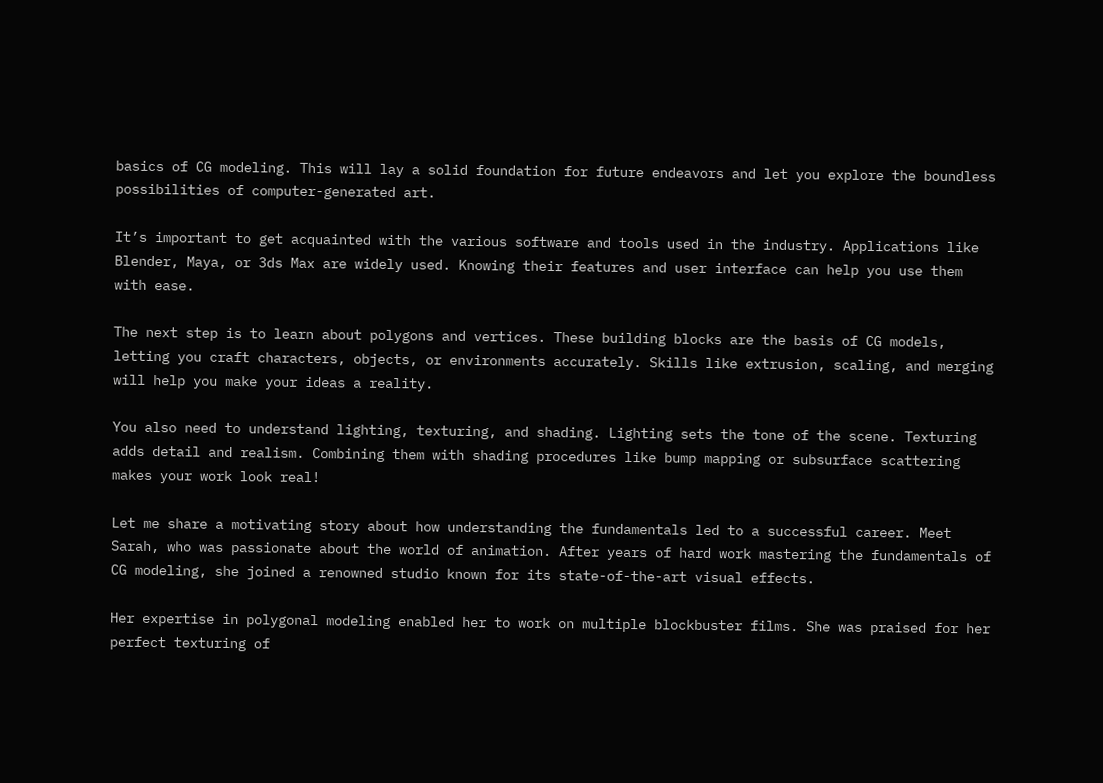basics of CG modeling. This will lay a solid foundation for future endeavors and let you explore the boundless possibilities of computer-generated art.

It’s important to get acquainted with the various software and tools used in the industry. Applications like Blender, Maya, or 3ds Max are widely used. Knowing their features and user interface can help you use them with ease.

The next step is to learn about polygons and vertices. These building blocks are the basis of CG models, letting you craft characters, objects, or environments accurately. Skills like extrusion, scaling, and merging will help you make your ideas a reality.

You also need to understand lighting, texturing, and shading. Lighting sets the tone of the scene. Texturing adds detail and realism. Combining them with shading procedures like bump mapping or subsurface scattering makes your work look real!

Let me share a motivating story about how understanding the fundamentals led to a successful career. Meet Sarah, who was passionate about the world of animation. After years of hard work mastering the fundamentals of CG modeling, she joined a renowned studio known for its state-of-the-art visual effects.

Her expertise in polygonal modeling enabled her to work on multiple blockbuster films. She was praised for her perfect texturing of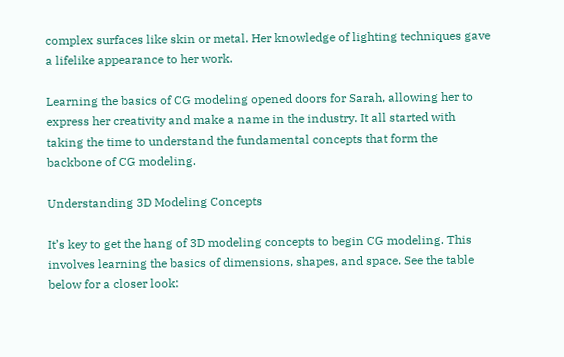complex surfaces like skin or metal. Her knowledge of lighting techniques gave a lifelike appearance to her work.

Learning the basics of CG modeling opened doors for Sarah, allowing her to express her creativity and make a name in the industry. It all started with taking the time to understand the fundamental concepts that form the backbone of CG modeling.

Understanding 3D Modeling Concepts

It’s key to get the hang of 3D modeling concepts to begin CG modeling. This involves learning the basics of dimensions, shapes, and space. See the table below for a closer look: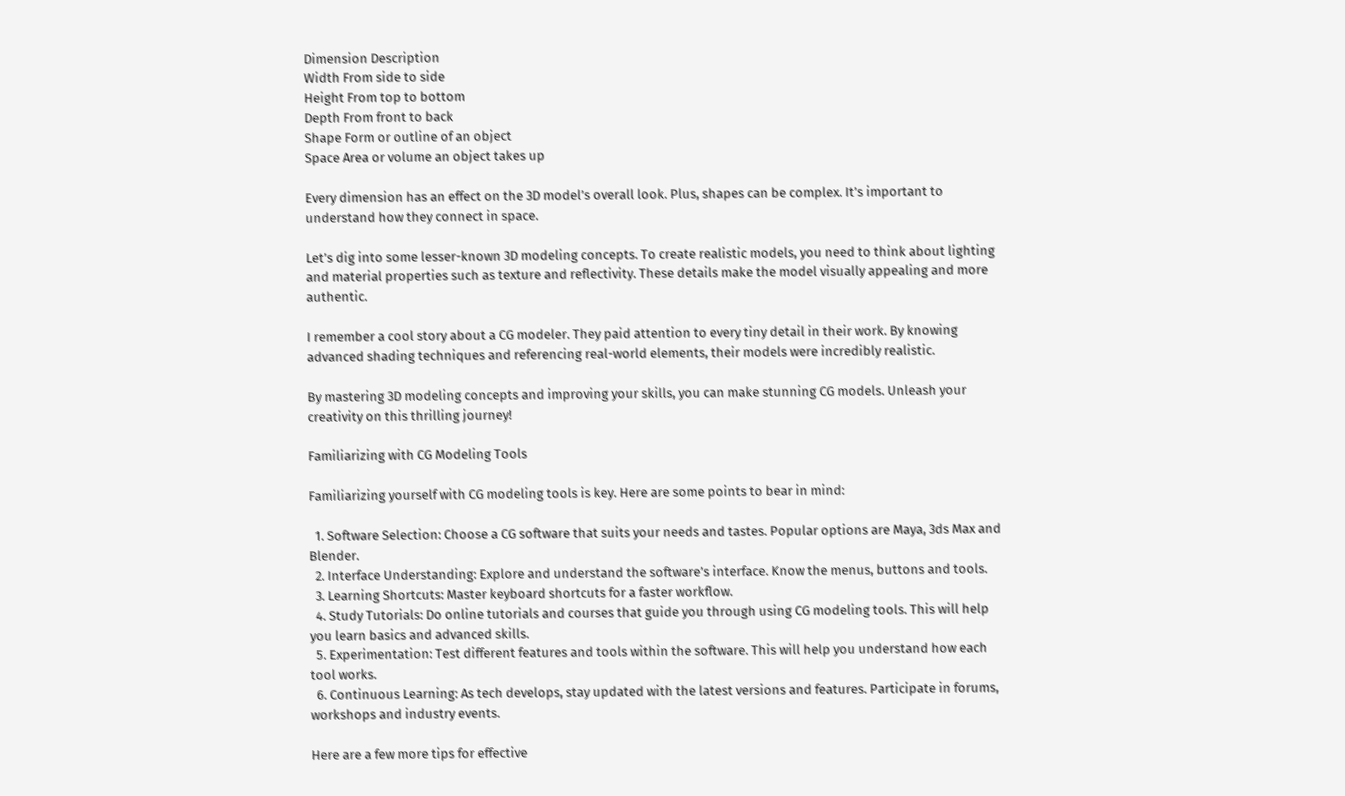Dimension Description
Width From side to side
Height From top to bottom
Depth From front to back
Shape Form or outline of an object
Space Area or volume an object takes up

Every dimension has an effect on the 3D model’s overall look. Plus, shapes can be complex. It’s important to understand how they connect in space.

Let’s dig into some lesser-known 3D modeling concepts. To create realistic models, you need to think about lighting and material properties such as texture and reflectivity. These details make the model visually appealing and more authentic.

I remember a cool story about a CG modeler. They paid attention to every tiny detail in their work. By knowing advanced shading techniques and referencing real-world elements, their models were incredibly realistic.

By mastering 3D modeling concepts and improving your skills, you can make stunning CG models. Unleash your creativity on this thrilling journey!

Familiarizing with CG Modeling Tools

Familiarizing yourself with CG modeling tools is key. Here are some points to bear in mind:

  1. Software Selection: Choose a CG software that suits your needs and tastes. Popular options are Maya, 3ds Max and Blender.
  2. Interface Understanding: Explore and understand the software’s interface. Know the menus, buttons and tools.
  3. Learning Shortcuts: Master keyboard shortcuts for a faster workflow.
  4. Study Tutorials: Do online tutorials and courses that guide you through using CG modeling tools. This will help you learn basics and advanced skills.
  5. Experimentation: Test different features and tools within the software. This will help you understand how each tool works.
  6. Continuous Learning: As tech develops, stay updated with the latest versions and features. Participate in forums, workshops and industry events.

Here are a few more tips for effective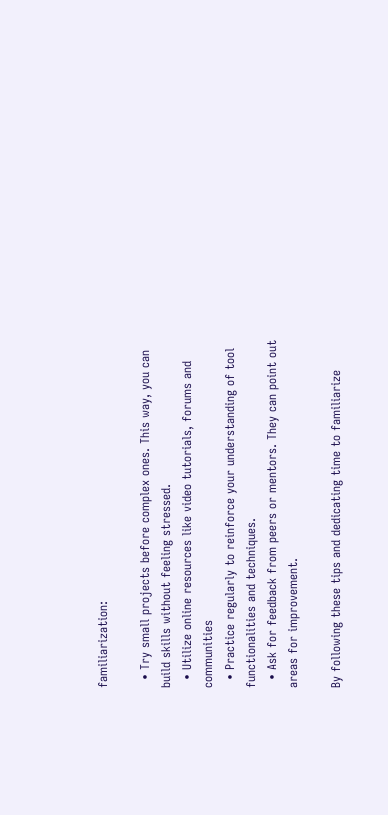familiarization:

  • Try small projects before complex ones. This way, you can build skills without feeling stressed.
  • Utilize online resources like video tutorials, forums and communities
  • Practice regularly to reinforce your understanding of tool functionalities and techniques.
  • Ask for feedback from peers or mentors. They can point out areas for improvement.

By following these tips and dedicating time to familiarize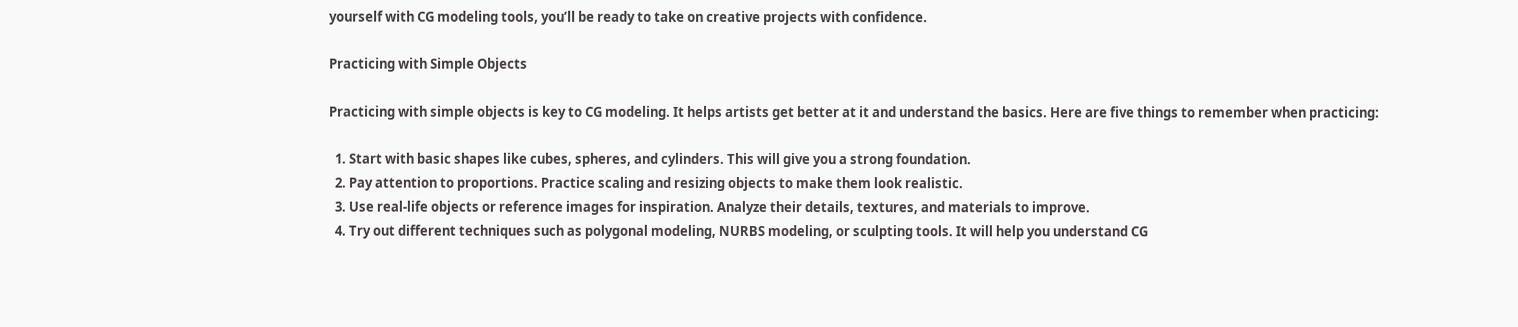yourself with CG modeling tools, you’ll be ready to take on creative projects with confidence.

Practicing with Simple Objects

Practicing with simple objects is key to CG modeling. It helps artists get better at it and understand the basics. Here are five things to remember when practicing:

  1. Start with basic shapes like cubes, spheres, and cylinders. This will give you a strong foundation.
  2. Pay attention to proportions. Practice scaling and resizing objects to make them look realistic.
  3. Use real-life objects or reference images for inspiration. Analyze their details, textures, and materials to improve.
  4. Try out different techniques such as polygonal modeling, NURBS modeling, or sculpting tools. It will help you understand CG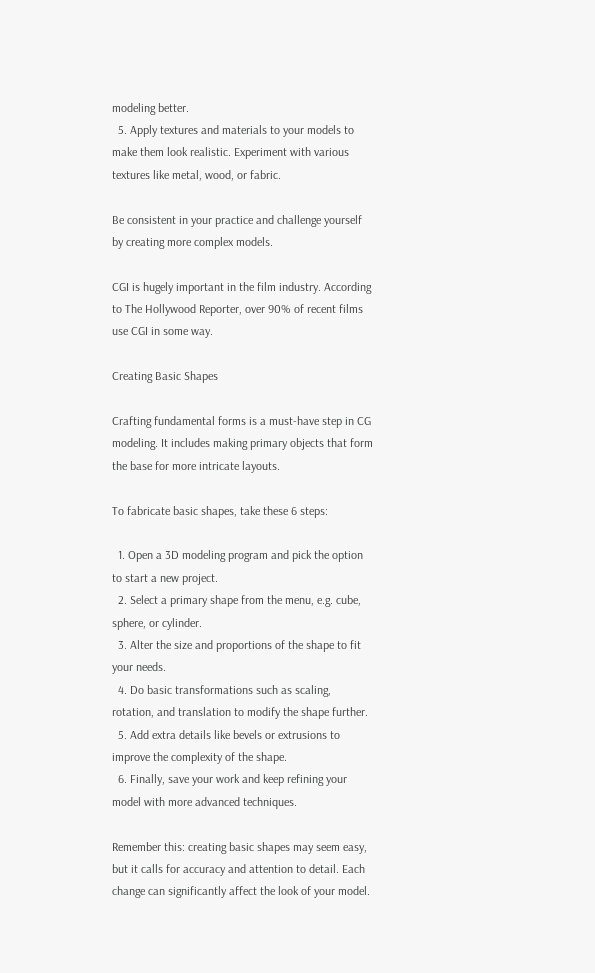modeling better.
  5. Apply textures and materials to your models to make them look realistic. Experiment with various textures like metal, wood, or fabric.

Be consistent in your practice and challenge yourself by creating more complex models.

CGI is hugely important in the film industry. According to The Hollywood Reporter, over 90% of recent films use CGI in some way.

Creating Basic Shapes

Crafting fundamental forms is a must-have step in CG modeling. It includes making primary objects that form the base for more intricate layouts.

To fabricate basic shapes, take these 6 steps:

  1. Open a 3D modeling program and pick the option to start a new project.
  2. Select a primary shape from the menu, e.g. cube, sphere, or cylinder.
  3. Alter the size and proportions of the shape to fit your needs.
  4. Do basic transformations such as scaling, rotation, and translation to modify the shape further.
  5. Add extra details like bevels or extrusions to improve the complexity of the shape.
  6. Finally, save your work and keep refining your model with more advanced techniques.

Remember this: creating basic shapes may seem easy, but it calls for accuracy and attention to detail. Each change can significantly affect the look of your model.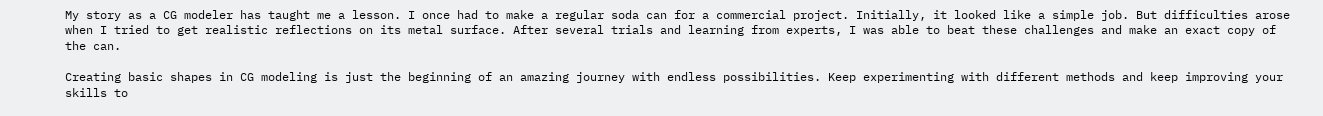My story as a CG modeler has taught me a lesson. I once had to make a regular soda can for a commercial project. Initially, it looked like a simple job. But difficulties arose when I tried to get realistic reflections on its metal surface. After several trials and learning from experts, I was able to beat these challenges and make an exact copy of the can.

Creating basic shapes in CG modeling is just the beginning of an amazing journey with endless possibilities. Keep experimenting with different methods and keep improving your skills to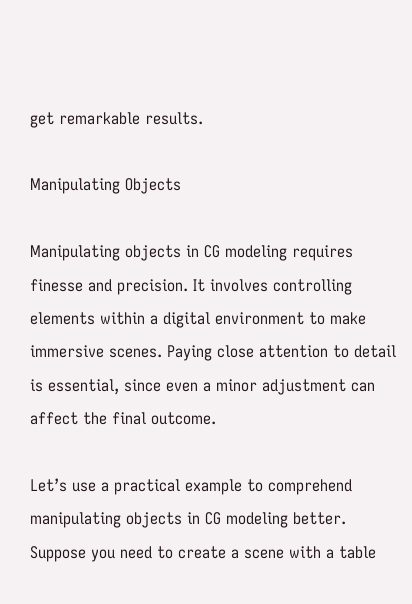get remarkable results.

Manipulating Objects

Manipulating objects in CG modeling requires finesse and precision. It involves controlling elements within a digital environment to make immersive scenes. Paying close attention to detail is essential, since even a minor adjustment can affect the final outcome.

Let’s use a practical example to comprehend manipulating objects in CG modeling better. Suppose you need to create a scene with a table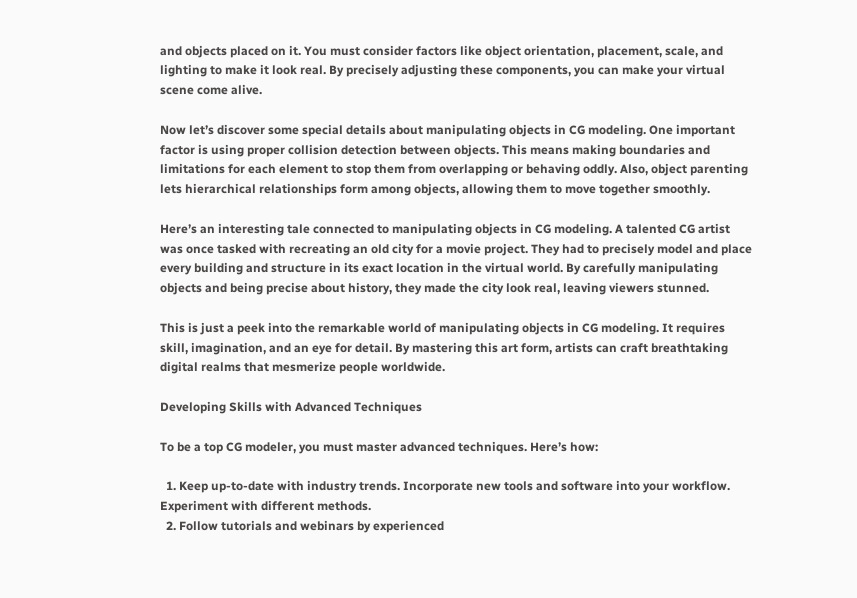and objects placed on it. You must consider factors like object orientation, placement, scale, and lighting to make it look real. By precisely adjusting these components, you can make your virtual scene come alive.

Now let’s discover some special details about manipulating objects in CG modeling. One important factor is using proper collision detection between objects. This means making boundaries and limitations for each element to stop them from overlapping or behaving oddly. Also, object parenting lets hierarchical relationships form among objects, allowing them to move together smoothly.

Here’s an interesting tale connected to manipulating objects in CG modeling. A talented CG artist was once tasked with recreating an old city for a movie project. They had to precisely model and place every building and structure in its exact location in the virtual world. By carefully manipulating objects and being precise about history, they made the city look real, leaving viewers stunned.

This is just a peek into the remarkable world of manipulating objects in CG modeling. It requires skill, imagination, and an eye for detail. By mastering this art form, artists can craft breathtaking digital realms that mesmerize people worldwide.

Developing Skills with Advanced Techniques

To be a top CG modeler, you must master advanced techniques. Here’s how:

  1. Keep up-to-date with industry trends. Incorporate new tools and software into your workflow. Experiment with different methods.
  2. Follow tutorials and webinars by experienced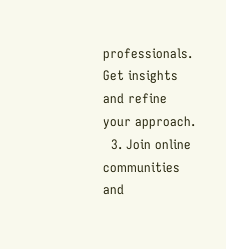professionals. Get insights and refine your approach.
  3. Join online communities and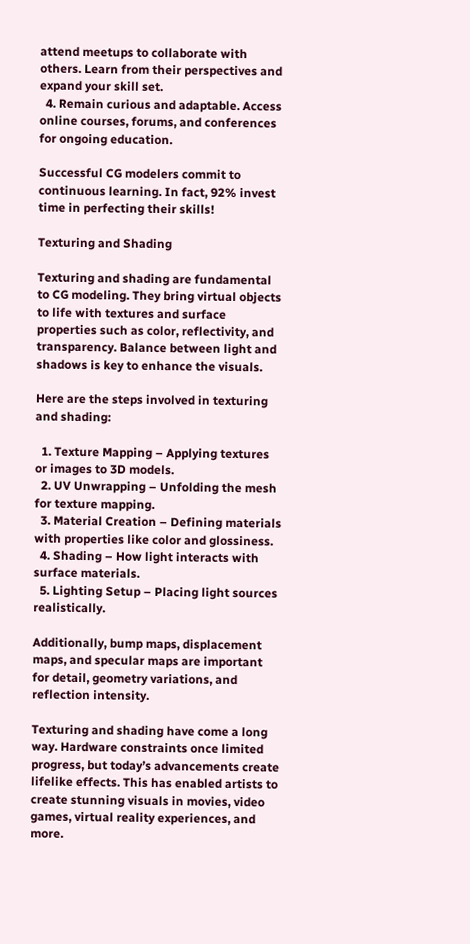attend meetups to collaborate with others. Learn from their perspectives and expand your skill set.
  4. Remain curious and adaptable. Access online courses, forums, and conferences for ongoing education.

Successful CG modelers commit to continuous learning. In fact, 92% invest time in perfecting their skills!

Texturing and Shading

Texturing and shading are fundamental to CG modeling. They bring virtual objects to life with textures and surface properties such as color, reflectivity, and transparency. Balance between light and shadows is key to enhance the visuals.

Here are the steps involved in texturing and shading:

  1. Texture Mapping – Applying textures or images to 3D models.
  2. UV Unwrapping – Unfolding the mesh for texture mapping.
  3. Material Creation – Defining materials with properties like color and glossiness.
  4. Shading – How light interacts with surface materials.
  5. Lighting Setup – Placing light sources realistically.

Additionally, bump maps, displacement maps, and specular maps are important for detail, geometry variations, and reflection intensity.

Texturing and shading have come a long way. Hardware constraints once limited progress, but today’s advancements create lifelike effects. This has enabled artists to create stunning visuals in movies, video games, virtual reality experiences, and more.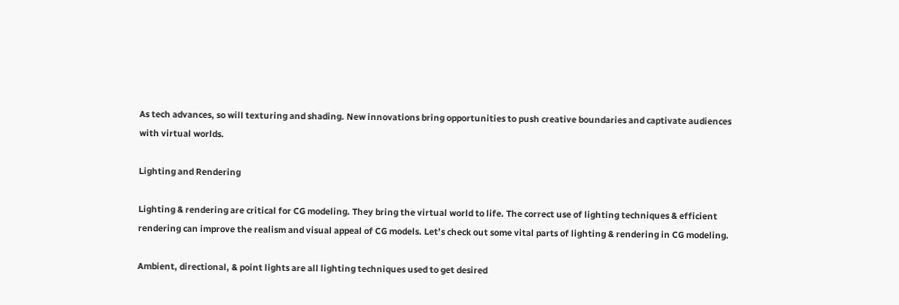As tech advances, so will texturing and shading. New innovations bring opportunities to push creative boundaries and captivate audiences with virtual worlds.

Lighting and Rendering

Lighting & rendering are critical for CG modeling. They bring the virtual world to life. The correct use of lighting techniques & efficient rendering can improve the realism and visual appeal of CG models. Let’s check out some vital parts of lighting & rendering in CG modeling.

Ambient, directional, & point lights are all lighting techniques used to get desired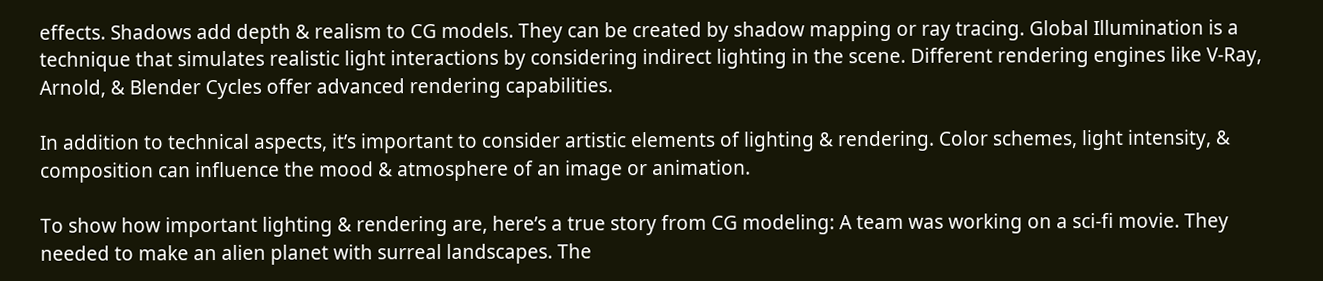effects. Shadows add depth & realism to CG models. They can be created by shadow mapping or ray tracing. Global Illumination is a technique that simulates realistic light interactions by considering indirect lighting in the scene. Different rendering engines like V-Ray, Arnold, & Blender Cycles offer advanced rendering capabilities.

In addition to technical aspects, it’s important to consider artistic elements of lighting & rendering. Color schemes, light intensity, & composition can influence the mood & atmosphere of an image or animation.

To show how important lighting & rendering are, here’s a true story from CG modeling: A team was working on a sci-fi movie. They needed to make an alien planet with surreal landscapes. The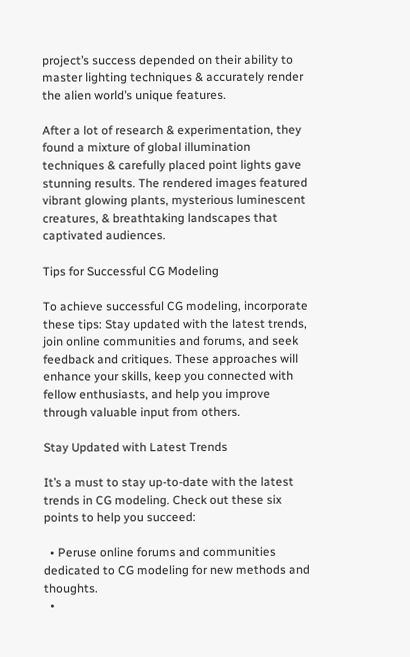project’s success depended on their ability to master lighting techniques & accurately render the alien world’s unique features.

After a lot of research & experimentation, they found a mixture of global illumination techniques & carefully placed point lights gave stunning results. The rendered images featured vibrant glowing plants, mysterious luminescent creatures, & breathtaking landscapes that captivated audiences.

Tips for Successful CG Modeling

To achieve successful CG modeling, incorporate these tips: Stay updated with the latest trends, join online communities and forums, and seek feedback and critiques. These approaches will enhance your skills, keep you connected with fellow enthusiasts, and help you improve through valuable input from others.

Stay Updated with Latest Trends

It’s a must to stay up-to-date with the latest trends in CG modeling. Check out these six points to help you succeed:

  • Peruse online forums and communities dedicated to CG modeling for new methods and thoughts.
  •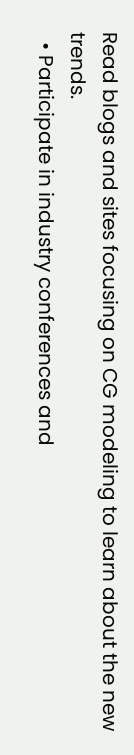Read blogs and sites focusing on CG modeling to learn about the new trends.
  • Participate in industry conferences and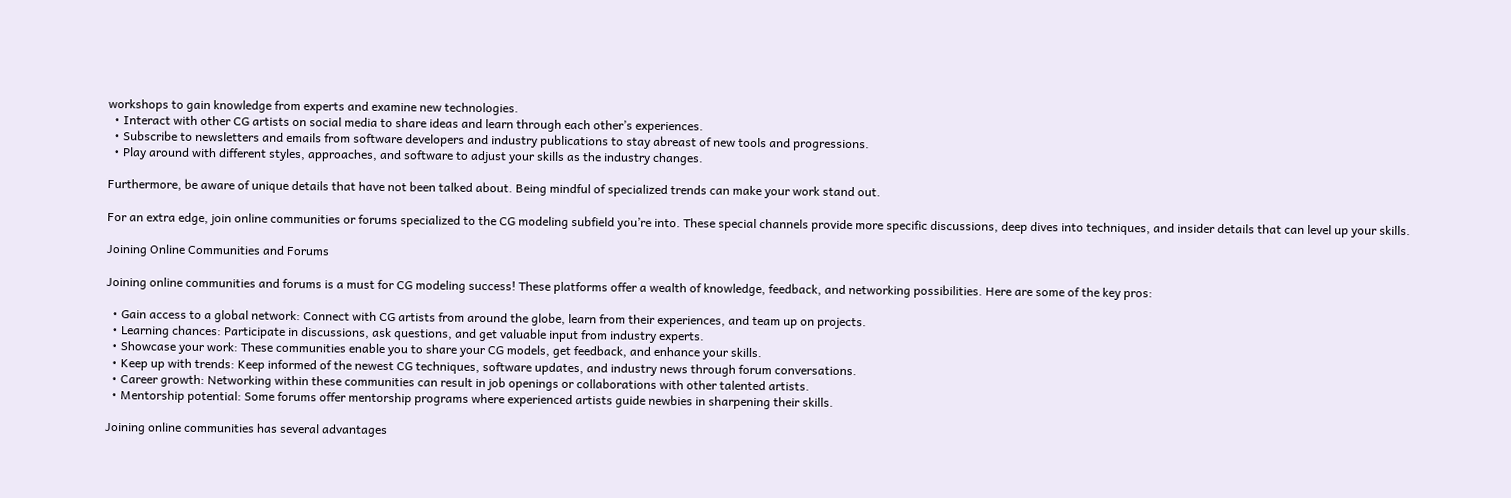workshops to gain knowledge from experts and examine new technologies.
  • Interact with other CG artists on social media to share ideas and learn through each other’s experiences.
  • Subscribe to newsletters and emails from software developers and industry publications to stay abreast of new tools and progressions.
  • Play around with different styles, approaches, and software to adjust your skills as the industry changes.

Furthermore, be aware of unique details that have not been talked about. Being mindful of specialized trends can make your work stand out.

For an extra edge, join online communities or forums specialized to the CG modeling subfield you’re into. These special channels provide more specific discussions, deep dives into techniques, and insider details that can level up your skills.

Joining Online Communities and Forums

Joining online communities and forums is a must for CG modeling success! These platforms offer a wealth of knowledge, feedback, and networking possibilities. Here are some of the key pros:

  • Gain access to a global network: Connect with CG artists from around the globe, learn from their experiences, and team up on projects.
  • Learning chances: Participate in discussions, ask questions, and get valuable input from industry experts.
  • Showcase your work: These communities enable you to share your CG models, get feedback, and enhance your skills.
  • Keep up with trends: Keep informed of the newest CG techniques, software updates, and industry news through forum conversations.
  • Career growth: Networking within these communities can result in job openings or collaborations with other talented artists.
  • Mentorship potential: Some forums offer mentorship programs where experienced artists guide newbies in sharpening their skills.

Joining online communities has several advantages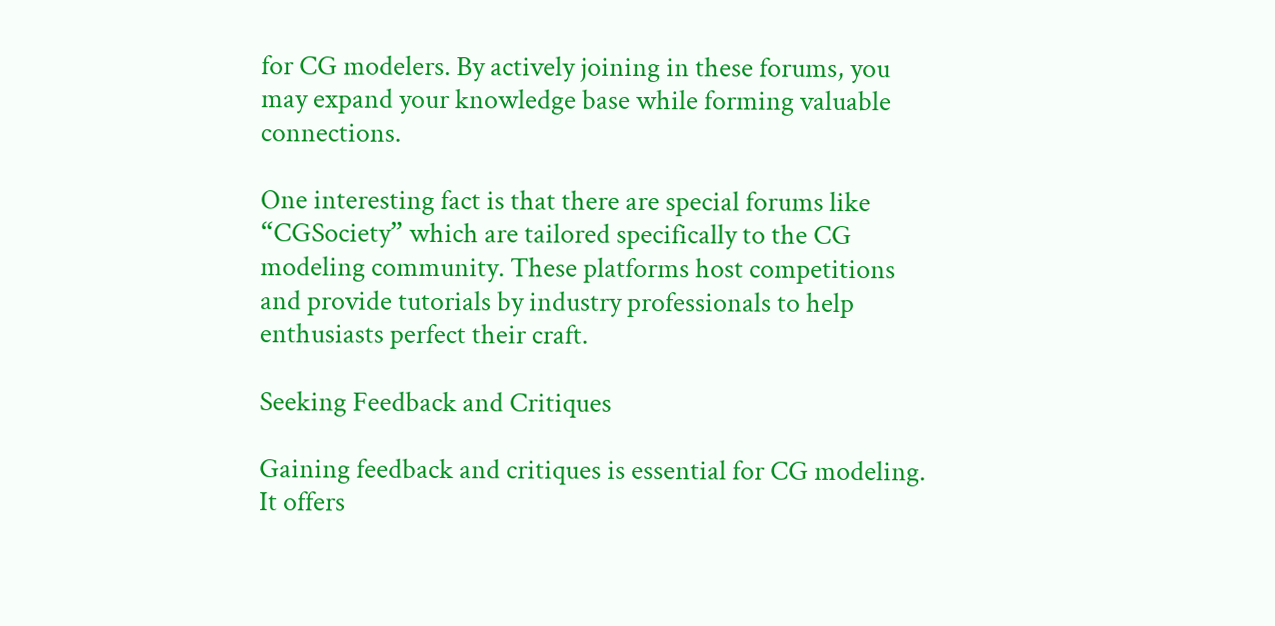for CG modelers. By actively joining in these forums, you may expand your knowledge base while forming valuable connections.

One interesting fact is that there are special forums like “CGSociety” which are tailored specifically to the CG modeling community. These platforms host competitions and provide tutorials by industry professionals to help enthusiasts perfect their craft.

Seeking Feedback and Critiques

Gaining feedback and critiques is essential for CG modeling. It offers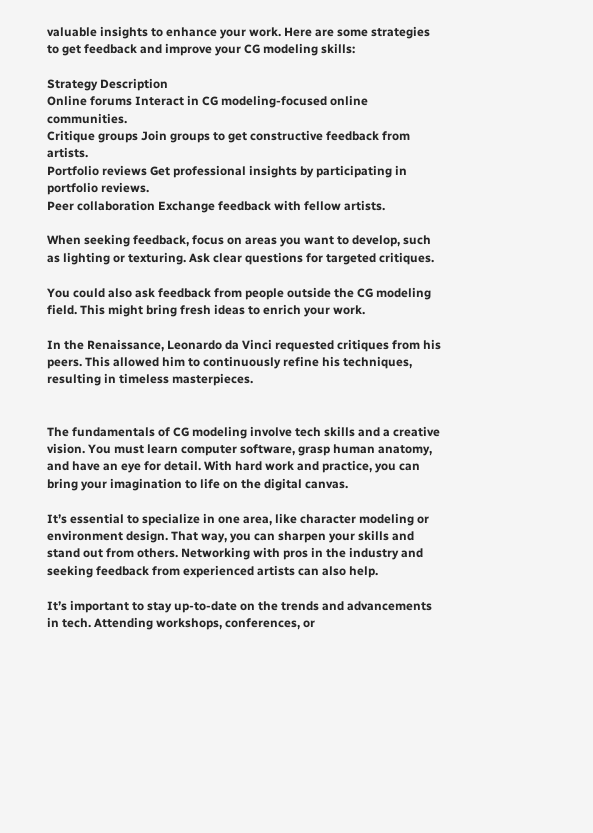valuable insights to enhance your work. Here are some strategies to get feedback and improve your CG modeling skills:

Strategy Description
Online forums Interact in CG modeling-focused online communities.
Critique groups Join groups to get constructive feedback from artists.
Portfolio reviews Get professional insights by participating in portfolio reviews.
Peer collaboration Exchange feedback with fellow artists.

When seeking feedback, focus on areas you want to develop, such as lighting or texturing. Ask clear questions for targeted critiques.

You could also ask feedback from people outside the CG modeling field. This might bring fresh ideas to enrich your work.

In the Renaissance, Leonardo da Vinci requested critiques from his peers. This allowed him to continuously refine his techniques, resulting in timeless masterpieces.


The fundamentals of CG modeling involve tech skills and a creative vision. You must learn computer software, grasp human anatomy, and have an eye for detail. With hard work and practice, you can bring your imagination to life on the digital canvas.

It’s essential to specialize in one area, like character modeling or environment design. That way, you can sharpen your skills and stand out from others. Networking with pros in the industry and seeking feedback from experienced artists can also help.

It’s important to stay up-to-date on the trends and advancements in tech. Attending workshops, conferences, or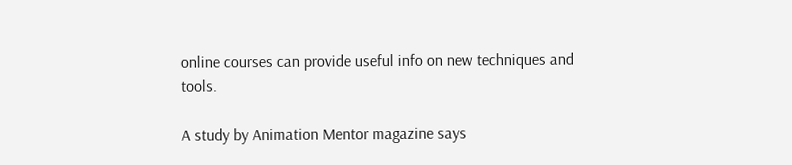online courses can provide useful info on new techniques and tools.

A study by Animation Mentor magazine says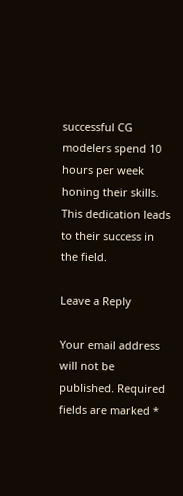successful CG modelers spend 10 hours per week honing their skills. This dedication leads to their success in the field.

Leave a Reply

Your email address will not be published. Required fields are marked *